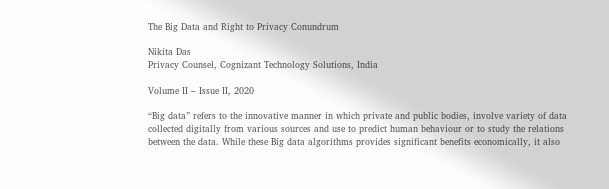The Big Data and Right to Privacy Conundrum

Nikita Das
Privacy Counsel, Cognizant Technology Solutions, India

Volume II – Issue II, 2020

“Big data” refers to the innovative manner in which private and public bodies, involve variety of data collected digitally from various sources and use to predict human behaviour or to study the relations between the data. While these Big data algorithms provides significant benefits economically, it also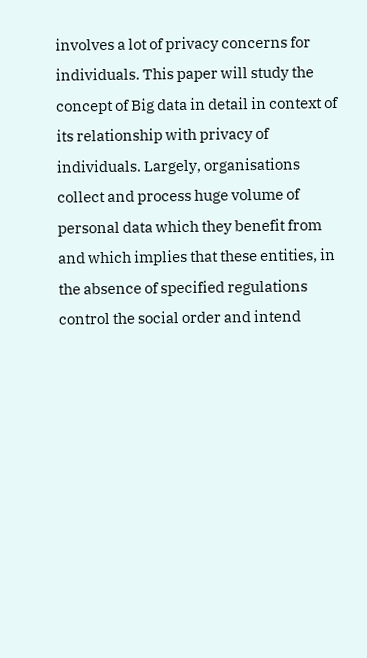involves a lot of privacy concerns for individuals. This paper will study the concept of Big data in detail in context of its relationship with privacy of individuals. Largely, organisations collect and process huge volume of personal data which they benefit from and which implies that these entities, in the absence of specified regulations control the social order and intend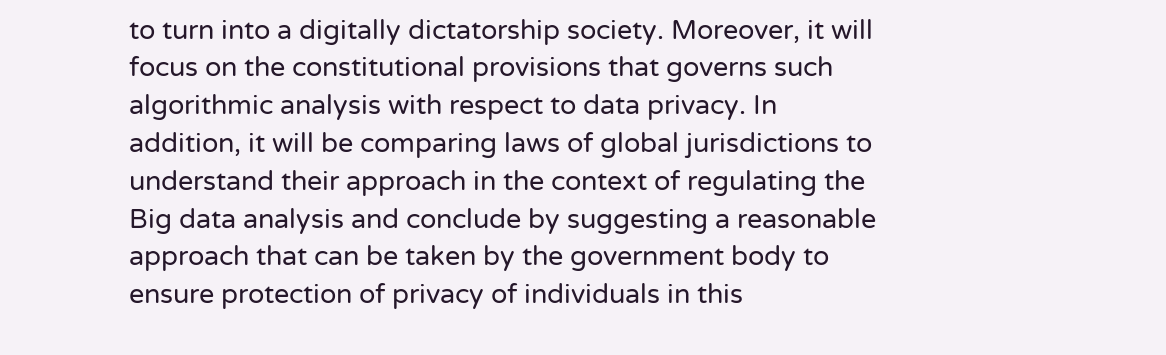to turn into a digitally dictatorship society. Moreover, it will focus on the constitutional provisions that governs such algorithmic analysis with respect to data privacy. In addition, it will be comparing laws of global jurisdictions to understand their approach in the context of regulating the Big data analysis and conclude by suggesting a reasonable approach that can be taken by the government body to ensure protection of privacy of individuals in this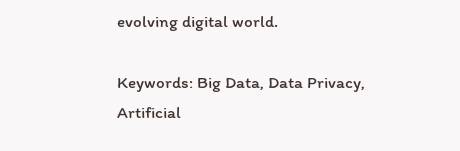evolving digital world.

Keywords: Big Data, Data Privacy, Artificial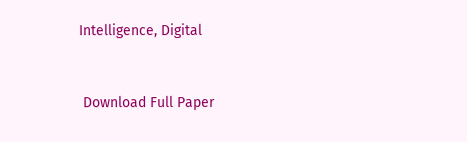Intelligence, Digital


 Download Full Paper